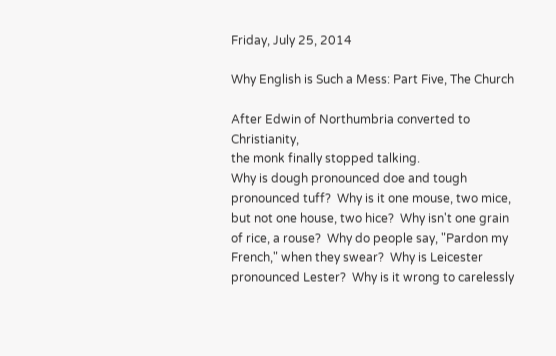Friday, July 25, 2014

Why English is Such a Mess: Part Five, The Church

After Edwin of Northumbria converted to Christianity,
the monk finally stopped talking.
Why is dough pronounced doe and tough pronounced tuff?  Why is it one mouse, two mice, but not one house, two hice?  Why isn't one grain of rice, a rouse?  Why do people say, "Pardon my French," when they swear?  Why is Leicester pronounced Lester?  Why is it wrong to carelessly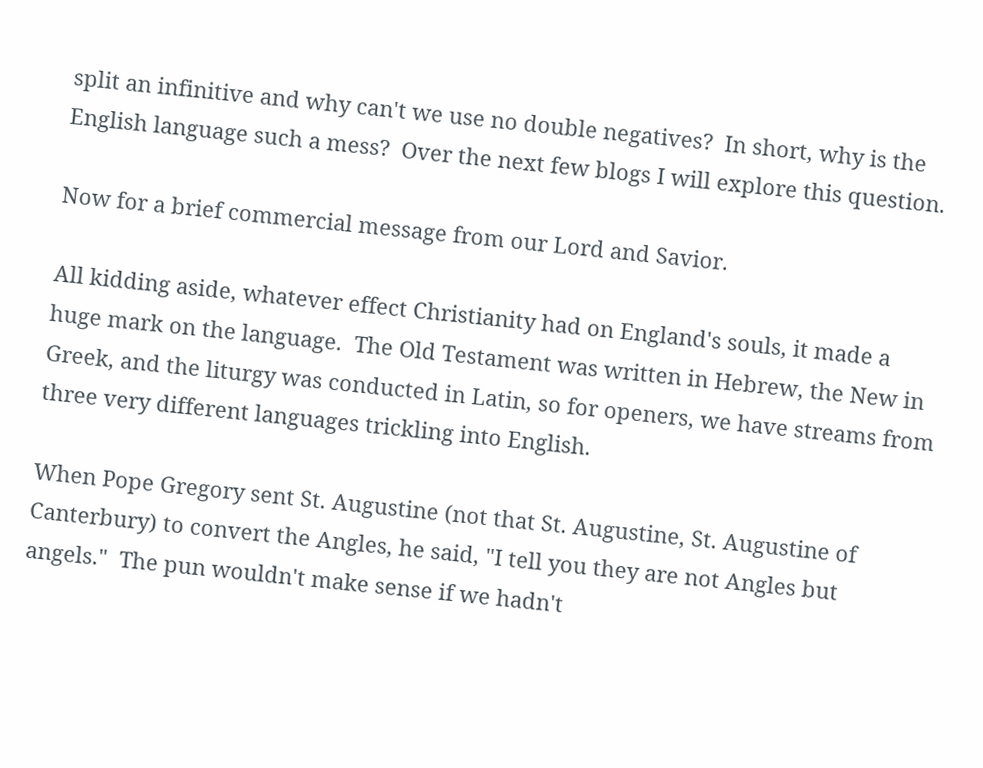split an infinitive and why can't we use no double negatives?  In short, why is the English language such a mess?  Over the next few blogs I will explore this question.

Now for a brief commercial message from our Lord and Savior.

All kidding aside, whatever effect Christianity had on England's souls, it made a huge mark on the language.  The Old Testament was written in Hebrew, the New in Greek, and the liturgy was conducted in Latin, so for openers, we have streams from three very different languages trickling into English.

When Pope Gregory sent St. Augustine (not that St. Augustine, St. Augustine of Canterbury) to convert the Angles, he said, "I tell you they are not Angles but angels."  The pun wouldn't make sense if we hadn't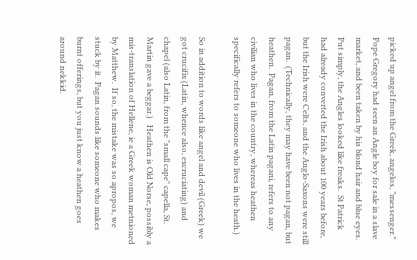picked up angel from the Greek, angelos, "messenger."  Pope Gregory had seen an Angle boy for sale in a slave market, and been taken by his blond hair and blue eyes.  Put simply, the Angles looked like freaks.  St Patrick had already converted the Irish about 100 years before, but the Irish were Celts, and the Anglo-Saxons were still pagan.  (Technically, they may have been not pagan, but heathen.  Pagan, from the Latin pagani, refers to any civilian who lives in the country, whereas heathen specifically refers to someone who lives in the heath.)

So in addition to words like angel and devil (Greek) we got crucifix (Latin, whence also, excruciating) and chapel (also Latin, from the "small cape" capella, St. Martin gave a beggar.)   Heathen is Old Norse, possibly a mis-translation of Hellene, ie a Greek woman metnioned by Matthew.  If so, the mistake was so apropos, we stuck by it.  Pagan sounds like someone who makes burnt offerings, but you just know a heathen goes around nekkid.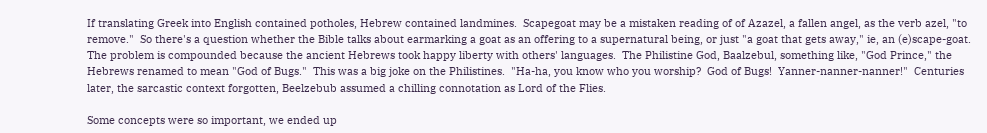If translating Greek into English contained potholes, Hebrew contained landmines.  Scapegoat may be a mistaken reading of of Azazel, a fallen angel, as the verb azel, "to remove."  So there's a question whether the Bible talks about earmarking a goat as an offering to a supernatural being, or just "a goat that gets away," ie, an (e)scape-goat.  The problem is compounded because the ancient Hebrews took happy liberty with others' languages.  The Philistine God, Baalzebul, something like, "God Prince," the Hebrews renamed to mean "God of Bugs."  This was a big joke on the Philistines.  "Ha-ha, you know who you worship?  God of Bugs!  Yanner-nanner-nanner!"  Centuries later, the sarcastic context forgotten, Beelzebub assumed a chilling connotation as Lord of the Flies.

Some concepts were so important, we ended up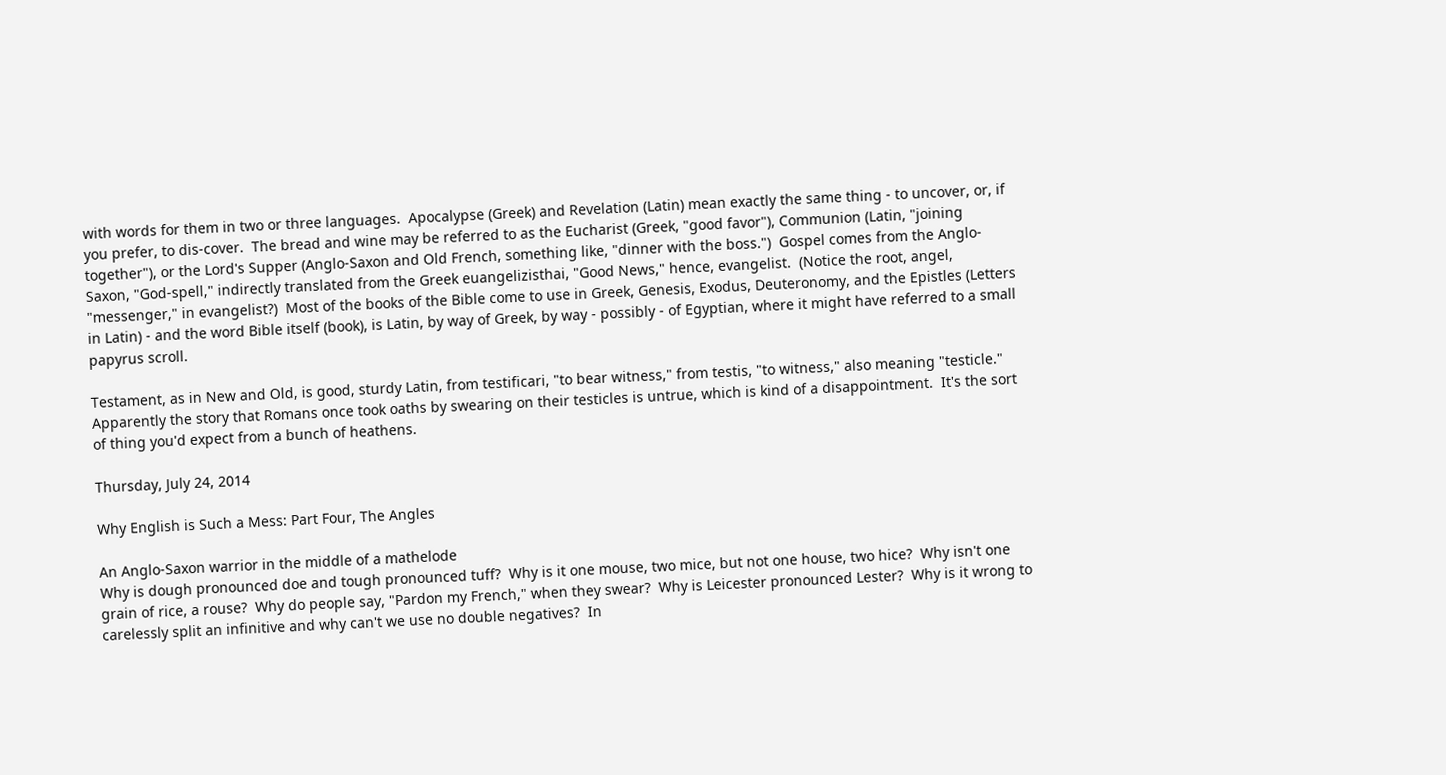with words for them in two or three languages.  Apocalypse (Greek) and Revelation (Latin) mean exactly the same thing - to uncover, or, if you prefer, to dis-cover.  The bread and wine may be referred to as the Eucharist (Greek, "good favor"), Communion (Latin, "joining together"), or the Lord's Supper (Anglo-Saxon and Old French, something like, "dinner with the boss.")  Gospel comes from the Anglo-Saxon, "God-spell," indirectly translated from the Greek euangelizisthai, "Good News," hence, evangelist.  (Notice the root, angel, "messenger," in evangelist?)  Most of the books of the Bible come to use in Greek, Genesis, Exodus, Deuteronomy, and the Epistles (Letters in Latin) - and the word Bible itself (book), is Latin, by way of Greek, by way - possibly - of Egyptian, where it might have referred to a small papyrus scroll.

Testament, as in New and Old, is good, sturdy Latin, from testificari, "to bear witness," from testis, "to witness," also meaning "testicle."  Apparently the story that Romans once took oaths by swearing on their testicles is untrue, which is kind of a disappointment.  It's the sort of thing you'd expect from a bunch of heathens.

Thursday, July 24, 2014

Why English is Such a Mess: Part Four, The Angles

An Anglo-Saxon warrior in the middle of a mathelode
Why is dough pronounced doe and tough pronounced tuff?  Why is it one mouse, two mice, but not one house, two hice?  Why isn't one grain of rice, a rouse?  Why do people say, "Pardon my French," when they swear?  Why is Leicester pronounced Lester?  Why is it wrong to carelessly split an infinitive and why can't we use no double negatives?  In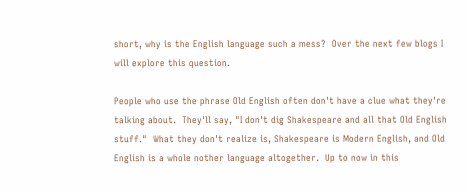short, why is the English language such a mess?  Over the next few blogs I will explore this question.

People who use the phrase Old English often don't have a clue what they're talking about.  They'll say, "I don't dig Shakespeare and all that Old English stuff."  What they don't realize is, Shakespeare is Modern English, and Old English is a whole nother language altogether.  Up to now in this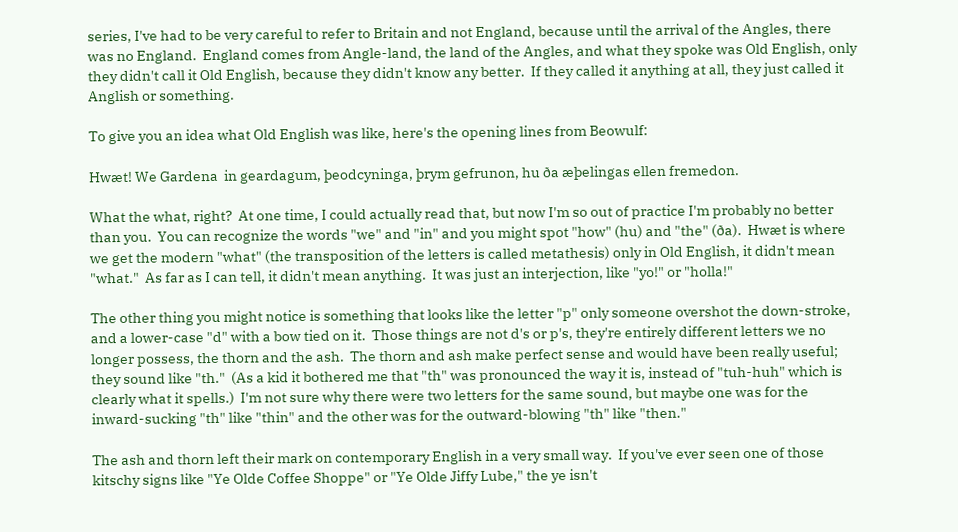series, I've had to be very careful to refer to Britain and not England, because until the arrival of the Angles, there was no England.  England comes from Angle-land, the land of the Angles, and what they spoke was Old English, only they didn't call it Old English, because they didn't know any better.  If they called it anything at all, they just called it Anglish or something.

To give you an idea what Old English was like, here's the opening lines from Beowulf:

Hwæt! We Gardena  in geardagum, þeodcyninga, þrym gefrunon, hu ða æþelingas ellen fremedon.

What the what, right?  At one time, I could actually read that, but now I'm so out of practice I'm probably no better than you.  You can recognize the words "we" and "in" and you might spot "how" (hu) and "the" (ða).  Hwæt is where we get the modern "what" (the transposition of the letters is called metathesis) only in Old English, it didn't mean "what."  As far as I can tell, it didn't mean anything.  It was just an interjection, like "yo!" or "holla!"

The other thing you might notice is something that looks like the letter "p" only someone overshot the down-stroke, and a lower-case "d" with a bow tied on it.  Those things are not d's or p's, they're entirely different letters we no longer possess, the thorn and the ash.  The thorn and ash make perfect sense and would have been really useful; they sound like "th."  (As a kid it bothered me that "th" was pronounced the way it is, instead of "tuh-huh" which is clearly what it spells.)  I'm not sure why there were two letters for the same sound, but maybe one was for the inward-sucking "th" like "thin" and the other was for the outward-blowing "th" like "then."

The ash and thorn left their mark on contemporary English in a very small way.  If you've ever seen one of those kitschy signs like "Ye Olde Coffee Shoppe" or "Ye Olde Jiffy Lube," the ye isn't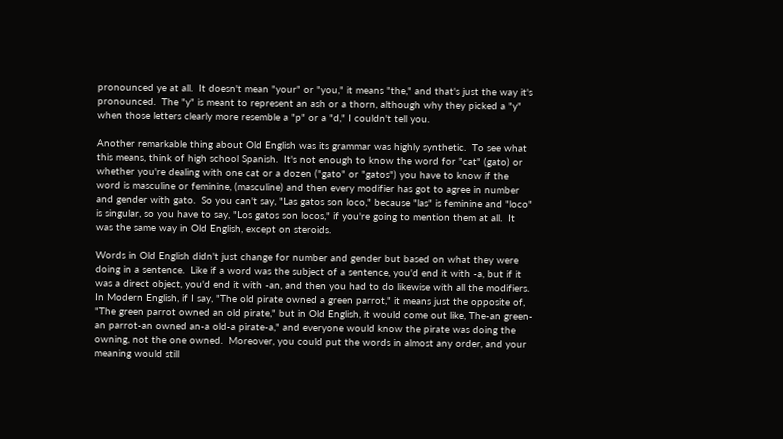pronounced ye at all.  It doesn't mean "your" or "you," it means "the," and that's just the way it's pronounced.  The "y" is meant to represent an ash or a thorn, although why they picked a "y" when those letters clearly more resemble a "p" or a "d," I couldn't tell you.

Another remarkable thing about Old English was its grammar was highly synthetic.  To see what this means, think of high school Spanish.  It's not enough to know the word for "cat" (gato) or whether you're dealing with one cat or a dozen ("gato" or "gatos") you have to know if the word is masculine or feminine, (masculine) and then every modifier has got to agree in number and gender with gato.  So you can't say, "Las gatos son loco," because "las" is feminine and "loco" is singular, so you have to say, "Los gatos son locos," if you're going to mention them at all.  It was the same way in Old English, except on steroids.

Words in Old English didn't just change for number and gender but based on what they were doing in a sentence.  Like if a word was the subject of a sentence, you'd end it with -a, but if it was a direct object, you'd end it with -an, and then you had to do likewise with all the modifiers.  In Modern English, if I say, "The old pirate owned a green parrot," it means just the opposite of, "The green parrot owned an old pirate," but in Old English, it would come out like, The-an green-an parrot-an owned an-a old-a pirate-a," and everyone would know the pirate was doing the owning, not the one owned.  Moreover, you could put the words in almost any order, and your meaning would still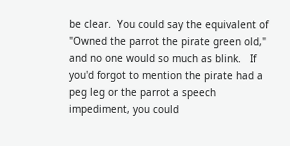be clear.  You could say the equivalent of "Owned the parrot the pirate green old," and no one would so much as blink.   If you'd forgot to mention the pirate had a peg leg or the parrot a speech impediment, you could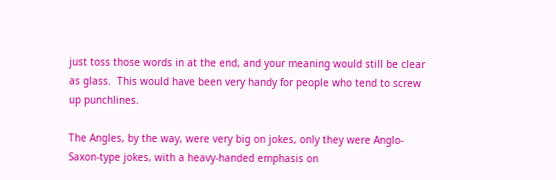just toss those words in at the end, and your meaning would still be clear as glass.  This would have been very handy for people who tend to screw up punchlines.

The Angles, by the way, were very big on jokes, only they were Anglo-Saxon-type jokes, with a heavy-handed emphasis on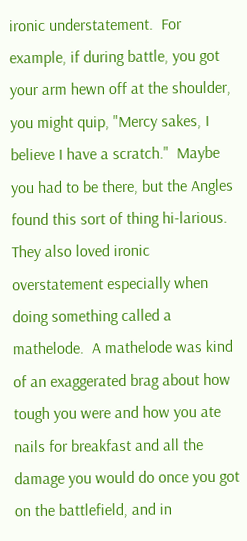ironic understatement.  For example, if during battle, you got your arm hewn off at the shoulder, you might quip, "Mercy sakes, I believe I have a scratch."  Maybe you had to be there, but the Angles found this sort of thing hi-larious.  They also loved ironic overstatement especially when doing something called a mathelode.  A mathelode was kind of an exaggerated brag about how tough you were and how you ate nails for breakfast and all the damage you would do once you got on the battlefield, and in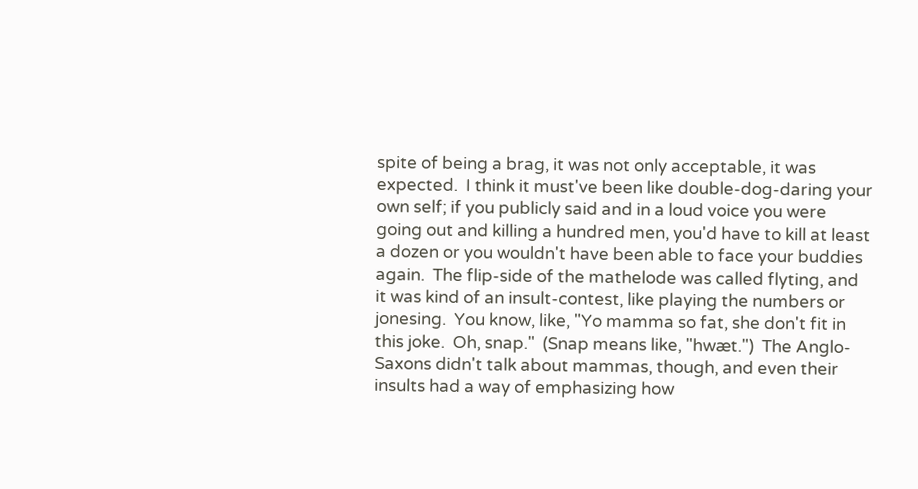spite of being a brag, it was not only acceptable, it was expected.  I think it must've been like double-dog-daring your own self; if you publicly said and in a loud voice you were going out and killing a hundred men, you'd have to kill at least a dozen or you wouldn't have been able to face your buddies again.  The flip-side of the mathelode was called flyting, and it was kind of an insult-contest, like playing the numbers or jonesing.  You know, like, "Yo mamma so fat, she don't fit in this joke.  Oh, snap."  (Snap means like, "hwæt.")  The Anglo-Saxons didn't talk about mammas, though, and even their insults had a way of emphasizing how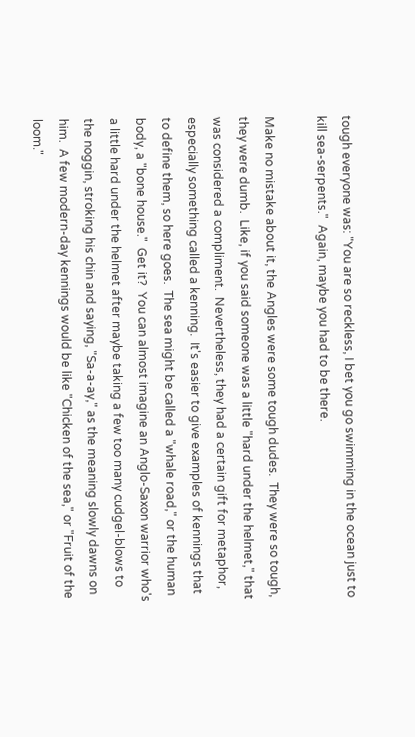tough everyone was: "You are so reckless, I bet you go swimming in the ocean just to kill sea-serpents."  Again, maybe you had to be there.

Make no mistake about it, the Angles were some tough dudes.  They were so tough, they were dumb.  Like, if you said someone was a little "hard under the helmet," that was considered a compliment.  Nevertheless, they had a certain gift for metaphor, especially something called a kenning.  It's easier to give examples of kennings that to define them, so here goes.  The sea might be called a "whale road," or the human body, a "bone house."  Get it?  You can almost imagine an Anglo-Saxon warrior who's a little hard under the helmet after maybe taking a few too many cudgel-blows to the noggin, stroking his chin and saying, "Sa-a-ay," as the meaning slowly dawns on him.  A few modern-day kennings would be like "Chicken of the sea," or "Fruit of the loom."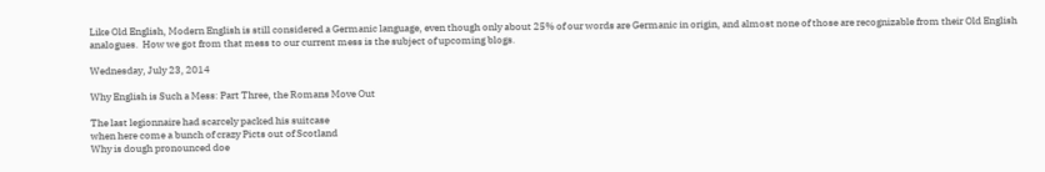Like Old English, Modern English is still considered a Germanic language, even though only about 25% of our words are Germanic in origin, and almost none of those are recognizable from their Old English analogues.  How we got from that mess to our current mess is the subject of upcoming blogs.

Wednesday, July 23, 2014

Why English is Such a Mess: Part Three, the Romans Move Out

The last legionnaire had scarcely packed his suitcase
when here come a bunch of crazy Picts out of Scotland
Why is dough pronounced doe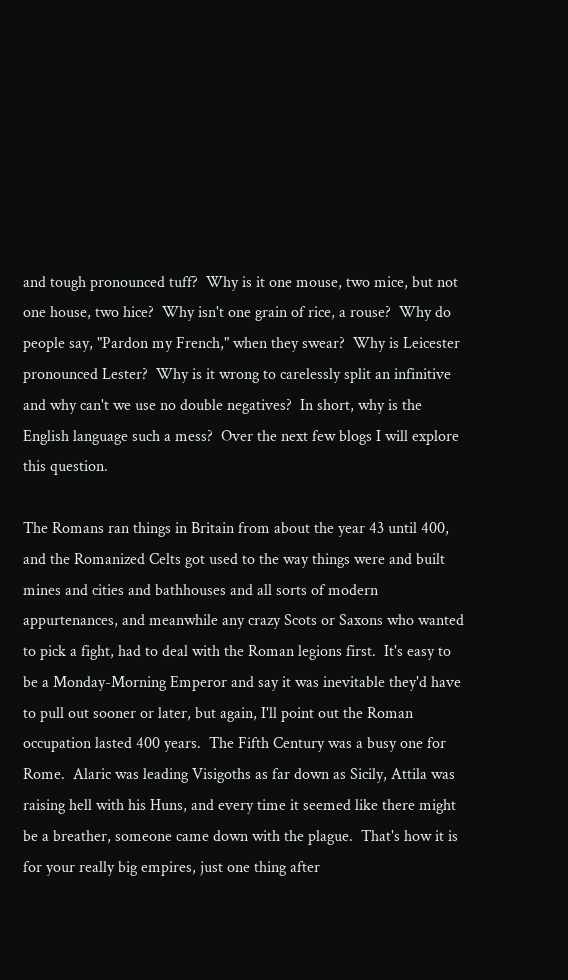and tough pronounced tuff?  Why is it one mouse, two mice, but not one house, two hice?  Why isn't one grain of rice, a rouse?  Why do people say, "Pardon my French," when they swear?  Why is Leicester pronounced Lester?  Why is it wrong to carelessly split an infinitive and why can't we use no double negatives?  In short, why is the English language such a mess?  Over the next few blogs I will explore this question.

The Romans ran things in Britain from about the year 43 until 400, and the Romanized Celts got used to the way things were and built mines and cities and bathhouses and all sorts of modern appurtenances, and meanwhile any crazy Scots or Saxons who wanted to pick a fight, had to deal with the Roman legions first.  It's easy to be a Monday-Morning Emperor and say it was inevitable they'd have to pull out sooner or later, but again, I'll point out the Roman occupation lasted 400 years.  The Fifth Century was a busy one for Rome.  Alaric was leading Visigoths as far down as Sicily, Attila was raising hell with his Huns, and every time it seemed like there might be a breather, someone came down with the plague.  That's how it is for your really big empires, just one thing after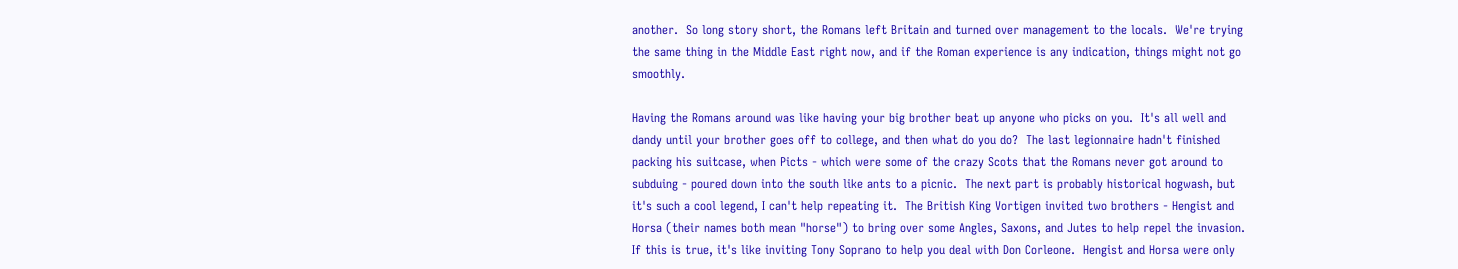another.  So long story short, the Romans left Britain and turned over management to the locals.  We're trying the same thing in the Middle East right now, and if the Roman experience is any indication, things might not go smoothly.

Having the Romans around was like having your big brother beat up anyone who picks on you.  It's all well and dandy until your brother goes off to college, and then what do you do?  The last legionnaire hadn't finished packing his suitcase, when Picts - which were some of the crazy Scots that the Romans never got around to subduing - poured down into the south like ants to a picnic.  The next part is probably historical hogwash, but it's such a cool legend, I can't help repeating it.  The British King Vortigen invited two brothers - Hengist and Horsa (their names both mean "horse") to bring over some Angles, Saxons, and Jutes to help repel the invasion.  If this is true, it's like inviting Tony Soprano to help you deal with Don Corleone.  Hengist and Horsa were only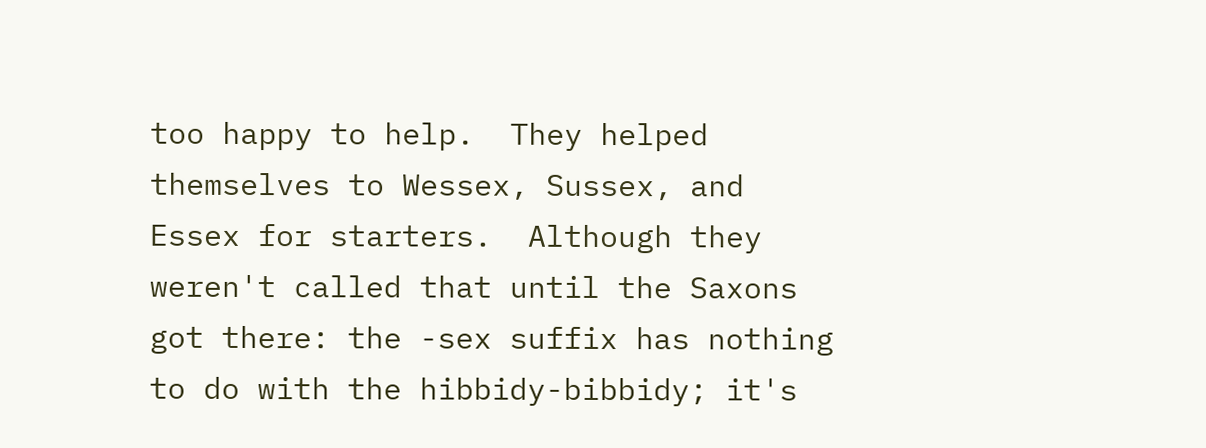too happy to help.  They helped themselves to Wessex, Sussex, and Essex for starters.  Although they weren't called that until the Saxons got there: the -sex suffix has nothing to do with the hibbidy-bibbidy; it's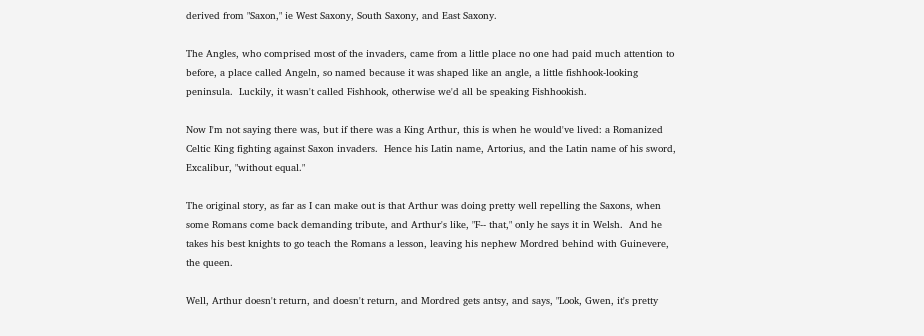derived from "Saxon," ie West Saxony, South Saxony, and East Saxony.

The Angles, who comprised most of the invaders, came from a little place no one had paid much attention to before, a place called Angeln, so named because it was shaped like an angle, a little fishhook-looking peninsula.  Luckily, it wasn't called Fishhook, otherwise we'd all be speaking Fishhookish.

Now I'm not saying there was, but if there was a King Arthur, this is when he would've lived: a Romanized Celtic King fighting against Saxon invaders.  Hence his Latin name, Artorius, and the Latin name of his sword, Excalibur, "without equal."

The original story, as far as I can make out is that Arthur was doing pretty well repelling the Saxons, when some Romans come back demanding tribute, and Arthur's like, "F-- that," only he says it in Welsh.  And he takes his best knights to go teach the Romans a lesson, leaving his nephew Mordred behind with Guinevere, the queen.

Well, Arthur doesn't return, and doesn't return, and Mordred gets antsy, and says, "Look, Gwen, it's pretty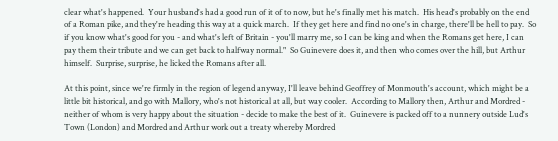clear what's happened.  Your husband's had a good run of it of to now, but he's finally met his match.  His head's probably on the end of a Roman pike, and they're heading this way at a quick march.  If they get here and find no one's in charge, there'll be hell to pay.  So if you know what's good for you - and what's left of Britain - you'll marry me, so I can be king and when the Romans get here, I can pay them their tribute and we can get back to halfway normal."  So Guinevere does it, and then who comes over the hill, but Arthur himself.  Surprise, surprise, he licked the Romans after all.

At this point, since we're firmly in the region of legend anyway, I'll leave behind Geoffrey of Monmouth's account, which might be a little bit historical, and go with Mallory, who's not historical at all, but way cooler.  According to Mallory then, Arthur and Mordred - neither of whom is very happy about the situation - decide to make the best of it.  Guinevere is packed off to a nunnery outside Lud's Town (London) and Mordred and Arthur work out a treaty whereby Mordred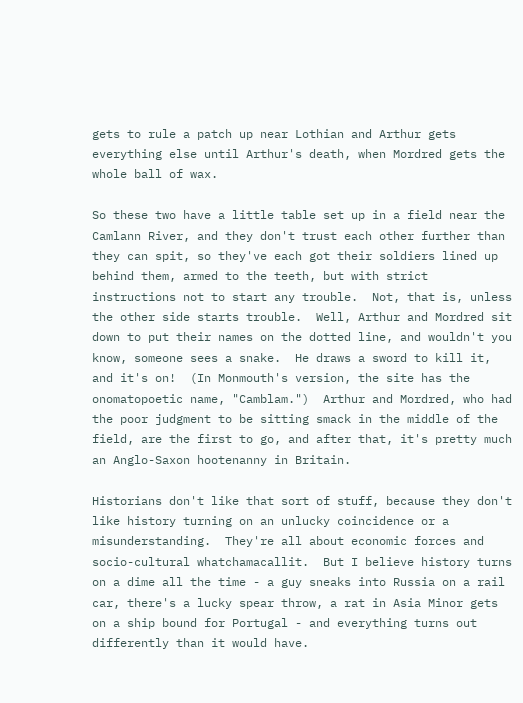gets to rule a patch up near Lothian and Arthur gets everything else until Arthur's death, when Mordred gets the whole ball of wax.

So these two have a little table set up in a field near the Camlann River, and they don't trust each other further than they can spit, so they've each got their soldiers lined up behind them, armed to the teeth, but with strict instructions not to start any trouble.  Not, that is, unless the other side starts trouble.  Well, Arthur and Mordred sit down to put their names on the dotted line, and wouldn't you know, someone sees a snake.  He draws a sword to kill it, and it's on!  (In Monmouth's version, the site has the onomatopoetic name, "Camblam.")  Arthur and Mordred, who had the poor judgment to be sitting smack in the middle of the field, are the first to go, and after that, it's pretty much an Anglo-Saxon hootenanny in Britain.

Historians don't like that sort of stuff, because they don't like history turning on an unlucky coincidence or a misunderstanding.  They're all about economic forces and socio-cultural whatchamacallit.  But I believe history turns on a dime all the time - a guy sneaks into Russia on a rail car, there's a lucky spear throw, a rat in Asia Minor gets on a ship bound for Portugal - and everything turns out differently than it would have.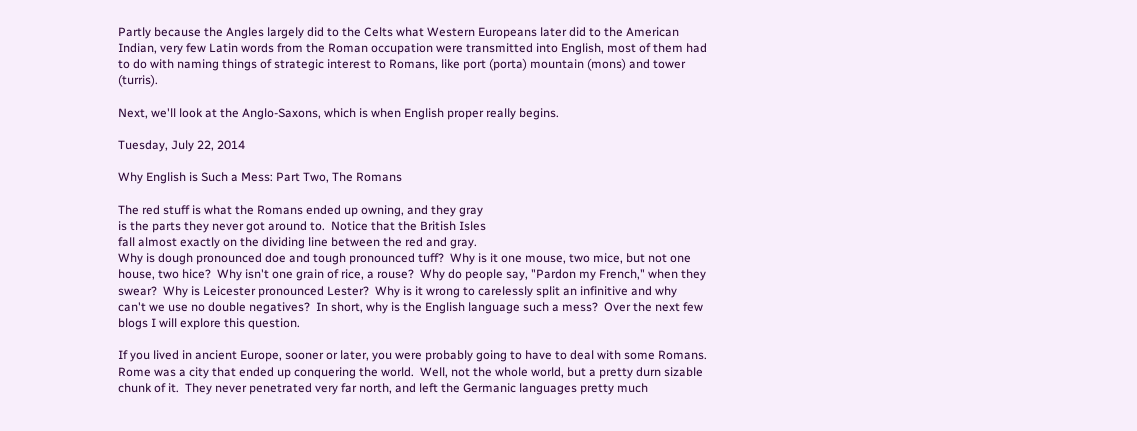Partly because the Angles largely did to the Celts what Western Europeans later did to the American Indian, very few Latin words from the Roman occupation were transmitted into English, most of them had to do with naming things of strategic interest to Romans, like port (porta) mountain (mons) and tower (turris).

Next, we'll look at the Anglo-Saxons, which is when English proper really begins.

Tuesday, July 22, 2014

Why English is Such a Mess: Part Two, The Romans

The red stuff is what the Romans ended up owning, and they gray
is the parts they never got around to.  Notice that the British Isles
fall almost exactly on the dividing line between the red and gray.
Why is dough pronounced doe and tough pronounced tuff?  Why is it one mouse, two mice, but not one house, two hice?  Why isn't one grain of rice, a rouse?  Why do people say, "Pardon my French," when they swear?  Why is Leicester pronounced Lester?  Why is it wrong to carelessly split an infinitive and why can't we use no double negatives?  In short, why is the English language such a mess?  Over the next few blogs I will explore this question.

If you lived in ancient Europe, sooner or later, you were probably going to have to deal with some Romans.  Rome was a city that ended up conquering the world.  Well, not the whole world, but a pretty durn sizable chunk of it.  They never penetrated very far north, and left the Germanic languages pretty much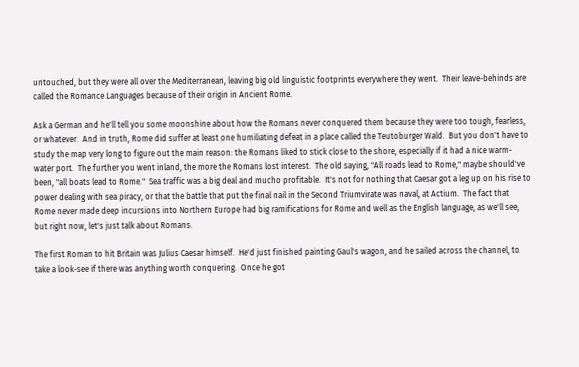untouched, but they were all over the Mediterranean, leaving big old linguistic footprints everywhere they went.  Their leave-behinds are called the Romance Languages because of their origin in Ancient Rome.

Ask a German and he'll tell you some moonshine about how the Romans never conquered them because they were too tough, fearless, or whatever.  And in truth, Rome did suffer at least one humiliating defeat in a place called the Teutoburger Wald.  But you don't have to study the map very long to figure out the main reason: the Romans liked to stick close to the shore, especially if it had a nice warm-water port.  The further you went inland, the more the Romans lost interest.  The old saying, "All roads lead to Rome," maybe should've been, "all boats lead to Rome."  Sea traffic was a big deal and mucho profitable.  It's not for nothing that Caesar got a leg up on his rise to power dealing with sea piracy, or that the battle that put the final nail in the Second Triumvirate was naval, at Actium.  The fact that Rome never made deep incursions into Northern Europe had big ramifications for Rome and well as the English language, as we'll see, but right now, let's just talk about Romans.

The first Roman to hit Britain was Julius Caesar himself.  He'd just finished painting Gaul's wagon, and he sailed across the channel, to take a look-see if there was anything worth conquering.  Once he got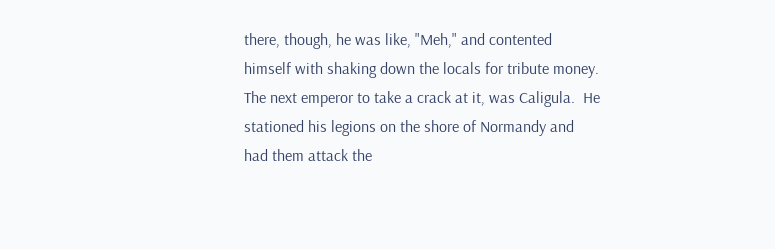there, though, he was like, "Meh," and contented himself with shaking down the locals for tribute money.  The next emperor to take a crack at it, was Caligula.  He stationed his legions on the shore of Normandy and had them attack the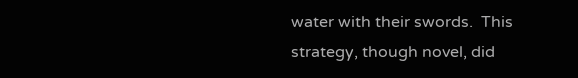water with their swords.  This strategy, though novel, did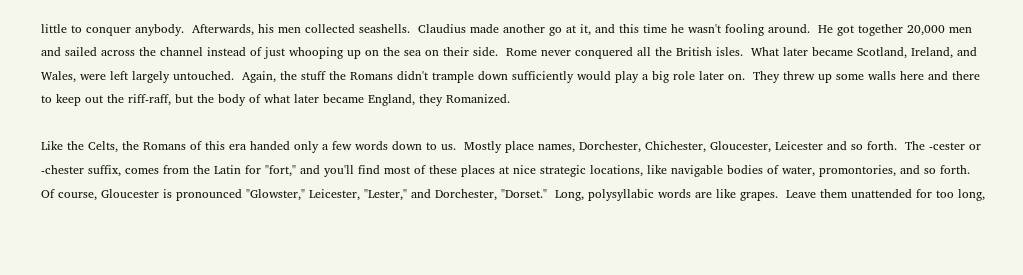little to conquer anybody.  Afterwards, his men collected seashells.  Claudius made another go at it, and this time he wasn't fooling around.  He got together 20,000 men and sailed across the channel instead of just whooping up on the sea on their side.  Rome never conquered all the British isles.  What later became Scotland, Ireland, and Wales, were left largely untouched.  Again, the stuff the Romans didn't trample down sufficiently would play a big role later on.  They threw up some walls here and there to keep out the riff-raff, but the body of what later became England, they Romanized.

Like the Celts, the Romans of this era handed only a few words down to us.  Mostly place names, Dorchester, Chichester, Gloucester, Leicester and so forth.  The -cester or -chester suffix, comes from the Latin for "fort," and you'll find most of these places at nice strategic locations, like navigable bodies of water, promontories, and so forth.  Of course, Gloucester is pronounced "Glowster," Leicester, "Lester," and Dorchester, "Dorset."  Long, polysyllabic words are like grapes.  Leave them unattended for too long,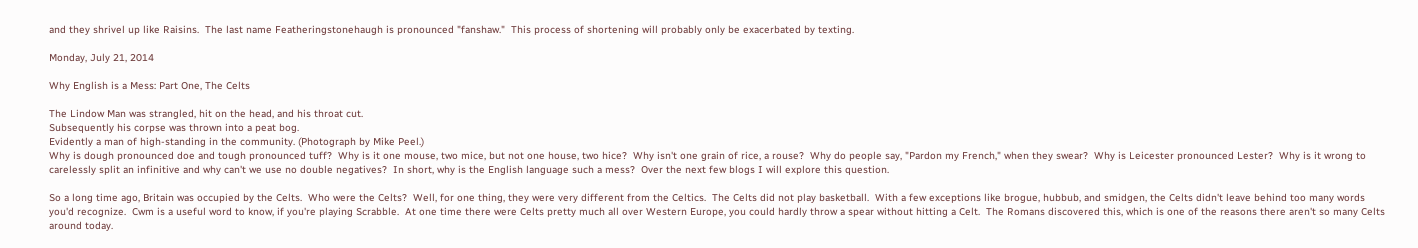and they shrivel up like Raisins.  The last name Featheringstonehaugh is pronounced "fanshaw."  This process of shortening will probably only be exacerbated by texting.

Monday, July 21, 2014

Why English is a Mess: Part One, The Celts

The Lindow Man was strangled, hit on the head, and his throat cut.
Subsequently his corpse was thrown into a peat bog.
Evidently a man of high-standing in the community. (Photograph by Mike Peel.)
Why is dough pronounced doe and tough pronounced tuff?  Why is it one mouse, two mice, but not one house, two hice?  Why isn't one grain of rice, a rouse?  Why do people say, "Pardon my French," when they swear?  Why is Leicester pronounced Lester?  Why is it wrong to carelessly split an infinitive and why can't we use no double negatives?  In short, why is the English language such a mess?  Over the next few blogs I will explore this question.

So a long time ago, Britain was occupied by the Celts.  Who were the Celts?  Well, for one thing, they were very different from the Celtics.  The Celts did not play basketball.  With a few exceptions like brogue, hubbub, and smidgen, the Celts didn't leave behind too many words you'd recognize.  Cwm is a useful word to know, if you're playing Scrabble.  At one time there were Celts pretty much all over Western Europe, you could hardly throw a spear without hitting a Celt.  The Romans discovered this, which is one of the reasons there aren't so many Celts around today.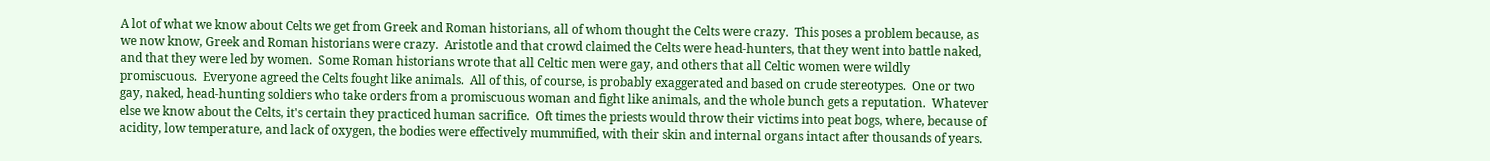A lot of what we know about Celts we get from Greek and Roman historians, all of whom thought the Celts were crazy.  This poses a problem because, as we now know, Greek and Roman historians were crazy.  Aristotle and that crowd claimed the Celts were head-hunters, that they went into battle naked, and that they were led by women.  Some Roman historians wrote that all Celtic men were gay, and others that all Celtic women were wildly promiscuous.  Everyone agreed the Celts fought like animals.  All of this, of course, is probably exaggerated and based on crude stereotypes.  One or two gay, naked, head-hunting soldiers who take orders from a promiscuous woman and fight like animals, and the whole bunch gets a reputation.  Whatever else we know about the Celts, it's certain they practiced human sacrifice.  Oft times the priests would throw their victims into peat bogs, where, because of acidity, low temperature, and lack of oxygen, the bodies were effectively mummified, with their skin and internal organs intact after thousands of years.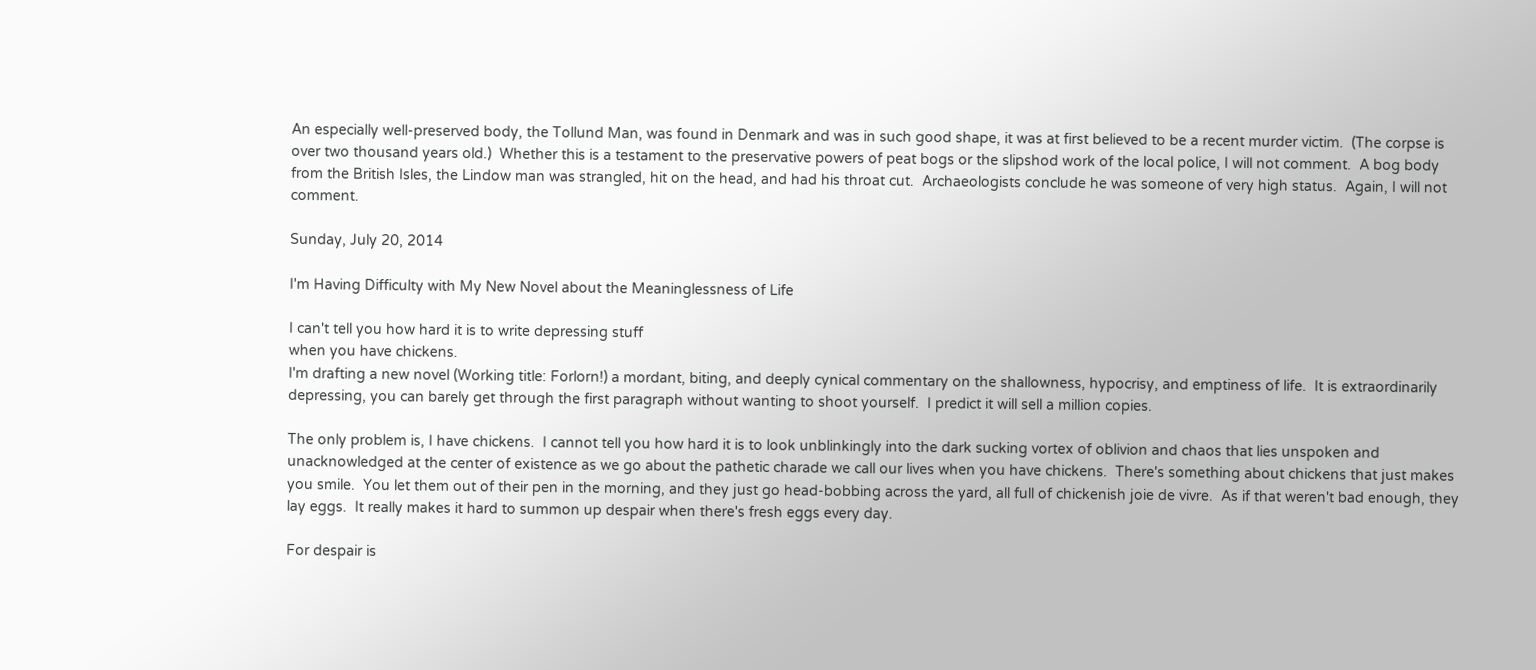An especially well-preserved body, the Tollund Man, was found in Denmark and was in such good shape, it was at first believed to be a recent murder victim.  (The corpse is over two thousand years old.)  Whether this is a testament to the preservative powers of peat bogs or the slipshod work of the local police, I will not comment.  A bog body from the British Isles, the Lindow man was strangled, hit on the head, and had his throat cut.  Archaeologists conclude he was someone of very high status.  Again, I will not comment.

Sunday, July 20, 2014

I'm Having Difficulty with My New Novel about the Meaninglessness of Life

I can't tell you how hard it is to write depressing stuff
when you have chickens.
I'm drafting a new novel (Working title: Forlorn!) a mordant, biting, and deeply cynical commentary on the shallowness, hypocrisy, and emptiness of life.  It is extraordinarily depressing, you can barely get through the first paragraph without wanting to shoot yourself.  I predict it will sell a million copies.

The only problem is, I have chickens.  I cannot tell you how hard it is to look unblinkingly into the dark sucking vortex of oblivion and chaos that lies unspoken and unacknowledged at the center of existence as we go about the pathetic charade we call our lives when you have chickens.  There's something about chickens that just makes you smile.  You let them out of their pen in the morning, and they just go head-bobbing across the yard, all full of chickenish joie de vivre.  As if that weren't bad enough, they lay eggs.  It really makes it hard to summon up despair when there's fresh eggs every day.

For despair is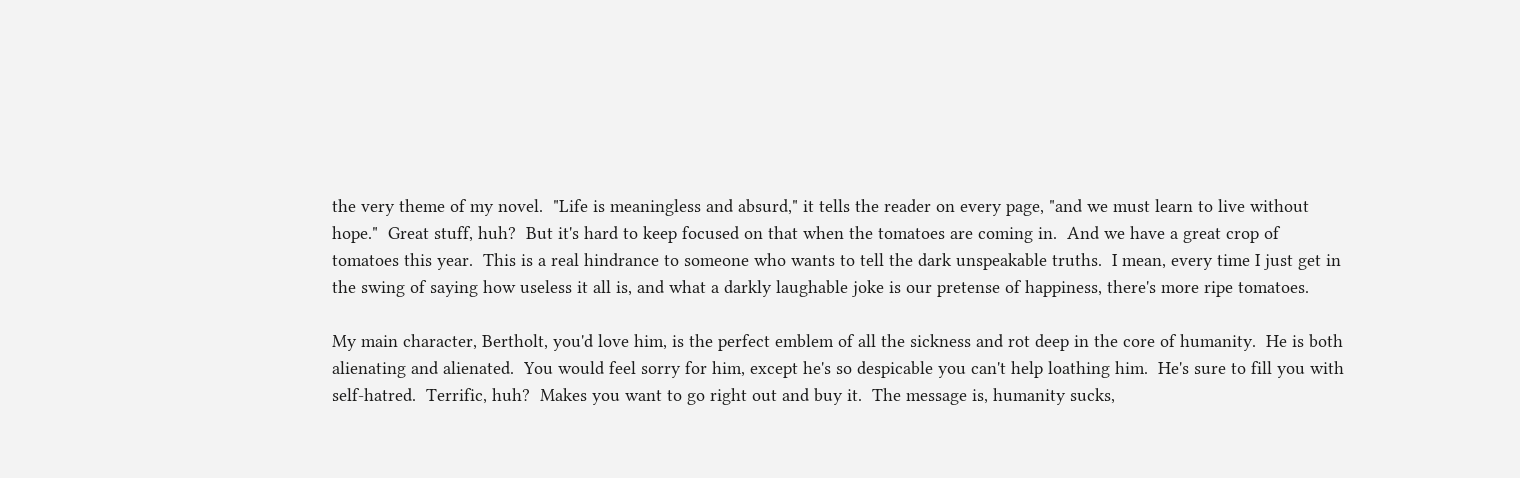the very theme of my novel.  "Life is meaningless and absurd," it tells the reader on every page, "and we must learn to live without hope."  Great stuff, huh?  But it's hard to keep focused on that when the tomatoes are coming in.  And we have a great crop of tomatoes this year.  This is a real hindrance to someone who wants to tell the dark unspeakable truths.  I mean, every time I just get in the swing of saying how useless it all is, and what a darkly laughable joke is our pretense of happiness, there's more ripe tomatoes.

My main character, Bertholt, you'd love him, is the perfect emblem of all the sickness and rot deep in the core of humanity.  He is both alienating and alienated.  You would feel sorry for him, except he's so despicable you can't help loathing him.  He's sure to fill you with self-hatred.  Terrific, huh?  Makes you want to go right out and buy it.  The message is, humanity sucks,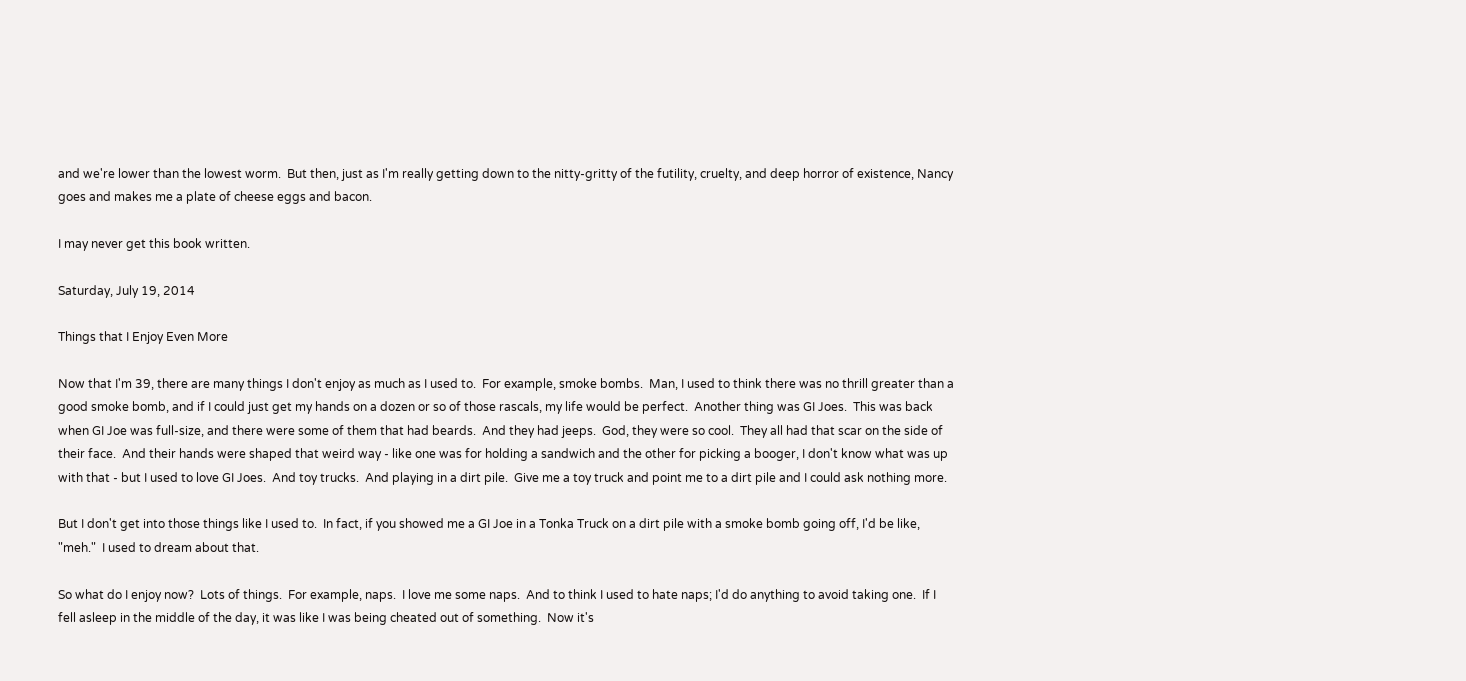and we're lower than the lowest worm.  But then, just as I'm really getting down to the nitty-gritty of the futility, cruelty, and deep horror of existence, Nancy goes and makes me a plate of cheese eggs and bacon.

I may never get this book written.

Saturday, July 19, 2014

Things that I Enjoy Even More

Now that I'm 39, there are many things I don't enjoy as much as I used to.  For example, smoke bombs.  Man, I used to think there was no thrill greater than a good smoke bomb, and if I could just get my hands on a dozen or so of those rascals, my life would be perfect.  Another thing was GI Joes.  This was back when GI Joe was full-size, and there were some of them that had beards.  And they had jeeps.  God, they were so cool.  They all had that scar on the side of their face.  And their hands were shaped that weird way - like one was for holding a sandwich and the other for picking a booger, I don't know what was up with that - but I used to love GI Joes.  And toy trucks.  And playing in a dirt pile.  Give me a toy truck and point me to a dirt pile and I could ask nothing more.

But I don't get into those things like I used to.  In fact, if you showed me a GI Joe in a Tonka Truck on a dirt pile with a smoke bomb going off, I'd be like, "meh."  I used to dream about that.

So what do I enjoy now?  Lots of things.  For example, naps.  I love me some naps.  And to think I used to hate naps; I'd do anything to avoid taking one.  If I fell asleep in the middle of the day, it was like I was being cheated out of something.  Now it's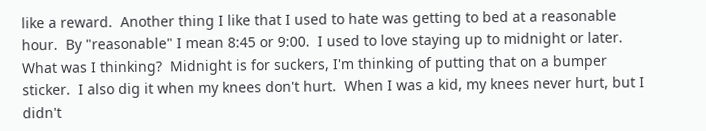like a reward.  Another thing I like that I used to hate was getting to bed at a reasonable hour.  By "reasonable" I mean 8:45 or 9:00.  I used to love staying up to midnight or later.  What was I thinking?  Midnight is for suckers, I'm thinking of putting that on a bumper sticker.  I also dig it when my knees don't hurt.  When I was a kid, my knees never hurt, but I didn't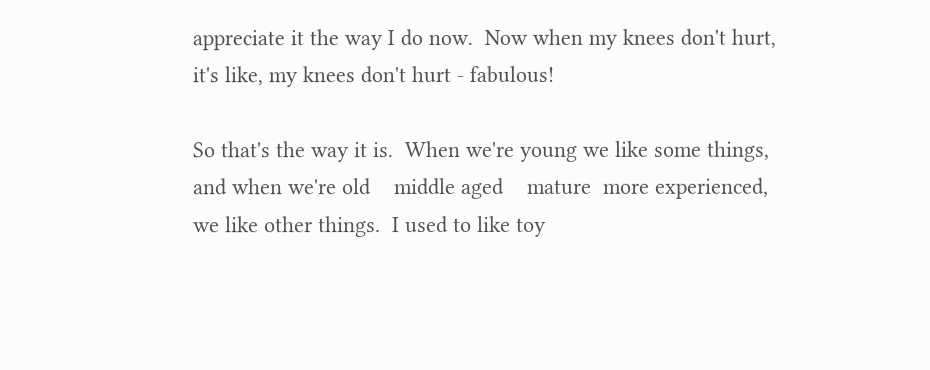appreciate it the way I do now.  Now when my knees don't hurt, it's like, my knees don't hurt - fabulous!

So that's the way it is.  When we're young we like some things, and when we're old    middle aged    mature  more experienced, we like other things.  I used to like toy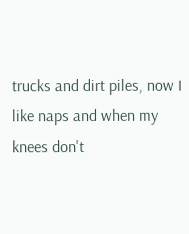trucks and dirt piles, now I like naps and when my knees don't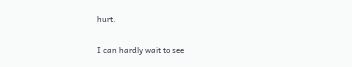hurt.

I can hardly wait to see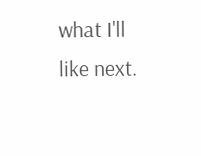what I'll like next.